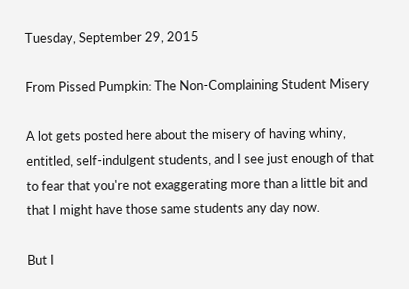Tuesday, September 29, 2015

From Pissed Pumpkin: The Non-Complaining Student Misery

A lot gets posted here about the misery of having whiny, entitled, self-indulgent students, and I see just enough of that to fear that you're not exaggerating more than a little bit and that I might have those same students any day now.

But I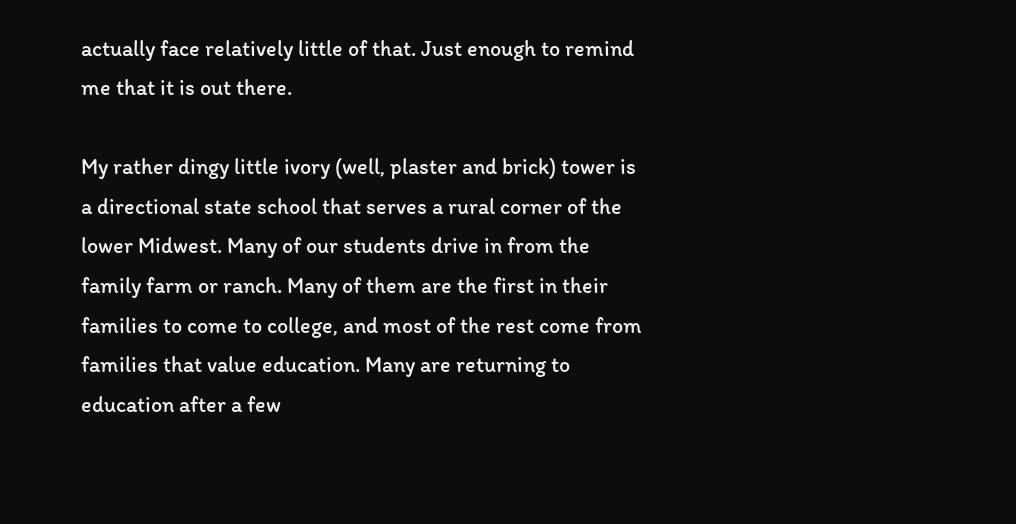actually face relatively little of that. Just enough to remind me that it is out there.

My rather dingy little ivory (well, plaster and brick) tower is a directional state school that serves a rural corner of the lower Midwest. Many of our students drive in from the family farm or ranch. Many of them are the first in their families to come to college, and most of the rest come from families that value education. Many are returning to education after a few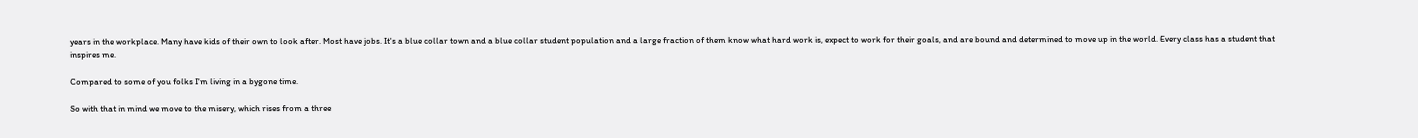years in the workplace. Many have kids of their own to look after. Most have jobs. It's a blue collar town and a blue collar student population and a large fraction of them know what hard work is, expect to work for their goals, and are bound and determined to move up in the world. Every class has a student that inspires me.

Compared to some of you folks I'm living in a bygone time.

So with that in mind we move to the misery, which rises from a three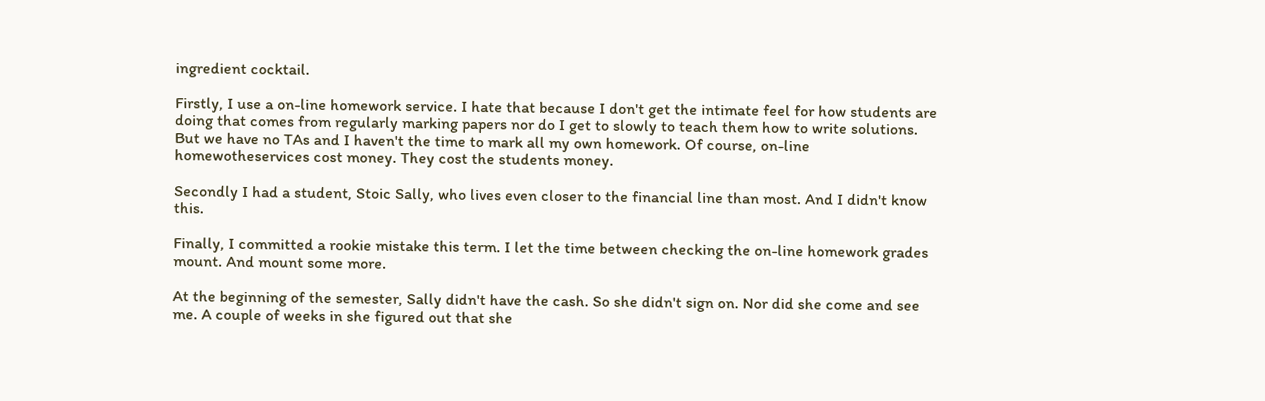ingredient cocktail.

Firstly, I use a on-line homework service. I hate that because I don't get the intimate feel for how students are doing that comes from regularly marking papers nor do I get to slowly to teach them how to write solutions. But we have no TAs and I haven't the time to mark all my own homework. Of course, on-line homewotheservices cost money. They cost the students money.

Secondly I had a student, Stoic Sally, who lives even closer to the financial line than most. And I didn't know this.

Finally, I committed a rookie mistake this term. I let the time between checking the on-line homework grades mount. And mount some more.

At the beginning of the semester, Sally didn't have the cash. So she didn't sign on. Nor did she come and see me. A couple of weeks in she figured out that she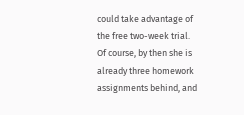could take advantage of the free two-week trial. Of course, by then she is already three homework assignments behind, and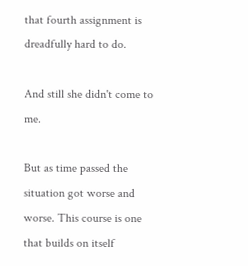that fourth assignment is dreadfully hard to do.

And still she didn't come to me.

But as time passed the situation got worse and worse. This course is one that builds on itself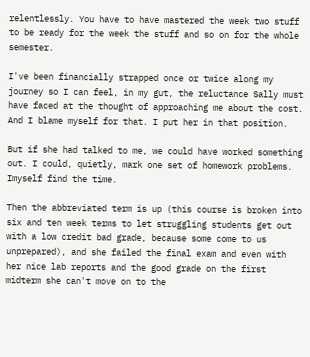relentlessly. You have to have mastered the week two stuff to be ready for the week the stuff and so on for the whole semester.

I've been financially strapped once or twice along my journey so I can feel, in my gut, the reluctance Sally must have faced at the thought of approaching me about the cost. And I blame myself for that. I put her in that position.

But if she had talked to me, we could have worked something out. I could, quietly, mark one set of homework problems. Imyself find the time.

Then the abbreviated term is up (this course is broken into six and ten week terms to let struggling students get out with a low credit bad grade, because some come to us unprepared), and she failed the final exam and even with her nice lab reports and the good grade on the first midterm she can't move on to the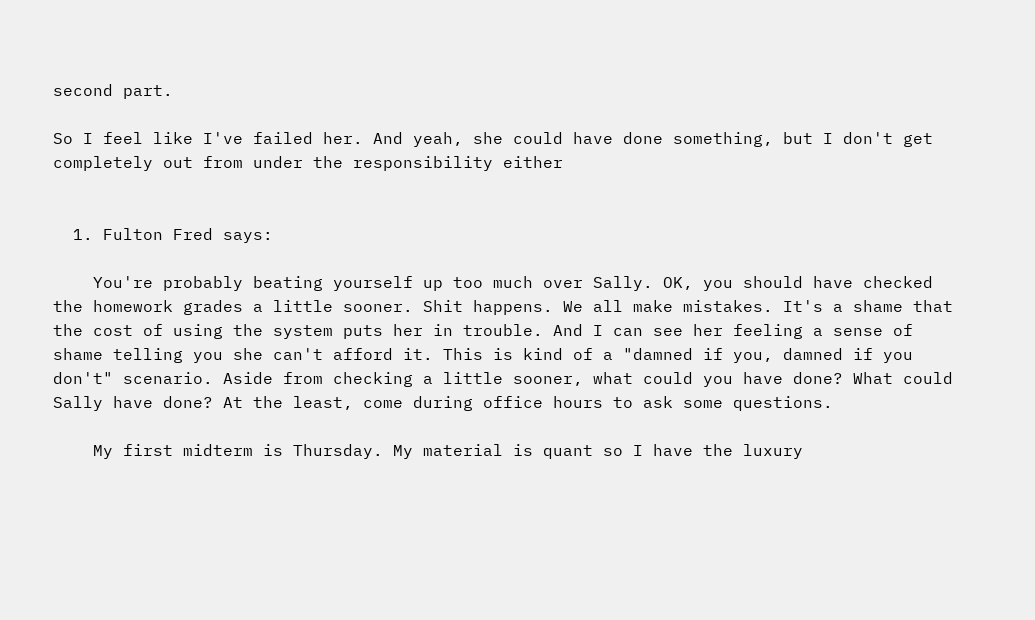second part.

So I feel like I've failed her. And yeah, she could have done something, but I don't get completely out from under the responsibility either


  1. Fulton Fred says:

    You're probably beating yourself up too much over Sally. OK, you should have checked the homework grades a little sooner. Shit happens. We all make mistakes. It's a shame that the cost of using the system puts her in trouble. And I can see her feeling a sense of shame telling you she can't afford it. This is kind of a "damned if you, damned if you don't" scenario. Aside from checking a little sooner, what could you have done? What could Sally have done? At the least, come during office hours to ask some questions.

    My first midterm is Thursday. My material is quant so I have the luxury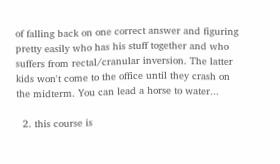of falling back on one correct answer and figuring pretty easily who has his stuff together and who suffers from rectal/cranular inversion. The latter kids won't come to the office until they crash on the midterm. You can lead a horse to water...

  2. this course is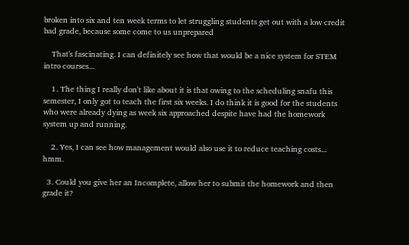broken into six and ten week terms to let struggling students get out with a low credit bad grade, because some come to us unprepared

    That's fascinating. I can definitely see how that would be a nice system for STEM intro courses...

    1. The thing I really don't like about it is that owing to the scheduling snafu this semester, I only got to teach the first six weeks. I do think it is good for the students who were already dying as week six approached despite have had the homework system up and running.

    2. Yes, I can see how management would also use it to reduce teaching costs... hmm.

  3. Could you give her an Incomplete, allow her to submit the homework and then grade it?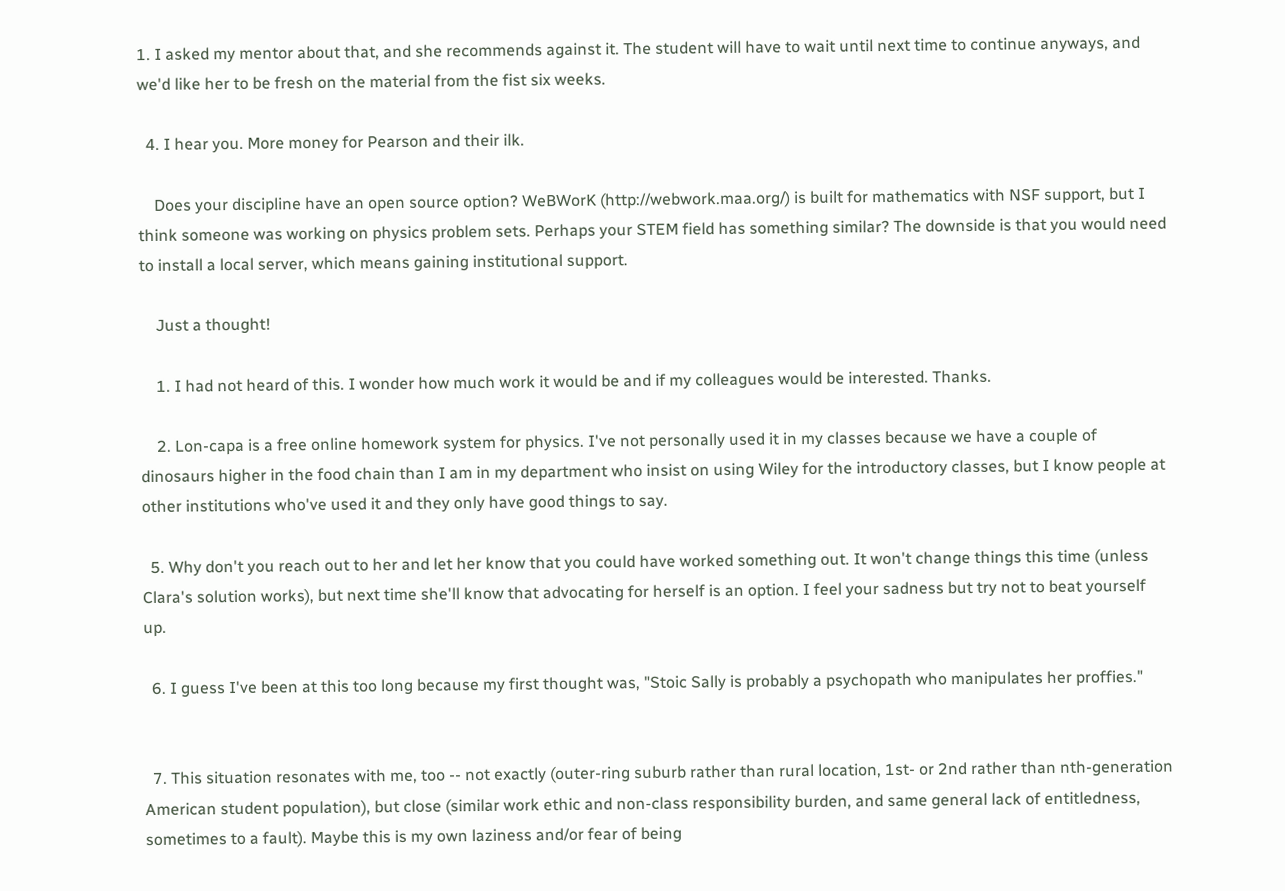1. I asked my mentor about that, and she recommends against it. The student will have to wait until next time to continue anyways, and we'd like her to be fresh on the material from the fist six weeks.

  4. I hear you. More money for Pearson and their ilk.

    Does your discipline have an open source option? WeBWorK (http://webwork.maa.org/) is built for mathematics with NSF support, but I think someone was working on physics problem sets. Perhaps your STEM field has something similar? The downside is that you would need to install a local server, which means gaining institutional support.

    Just a thought!

    1. I had not heard of this. I wonder how much work it would be and if my colleagues would be interested. Thanks.

    2. Lon-capa is a free online homework system for physics. I've not personally used it in my classes because we have a couple of dinosaurs higher in the food chain than I am in my department who insist on using Wiley for the introductory classes, but I know people at other institutions who've used it and they only have good things to say.

  5. Why don't you reach out to her and let her know that you could have worked something out. It won't change things this time (unless Clara's solution works), but next time she'll know that advocating for herself is an option. I feel your sadness but try not to beat yourself up.

  6. I guess I've been at this too long because my first thought was, "Stoic Sally is probably a psychopath who manipulates her proffies."


  7. This situation resonates with me, too -- not exactly (outer-ring suburb rather than rural location, 1st- or 2nd rather than nth-generation American student population), but close (similar work ethic and non-class responsibility burden, and same general lack of entitledness, sometimes to a fault). Maybe this is my own laziness and/or fear of being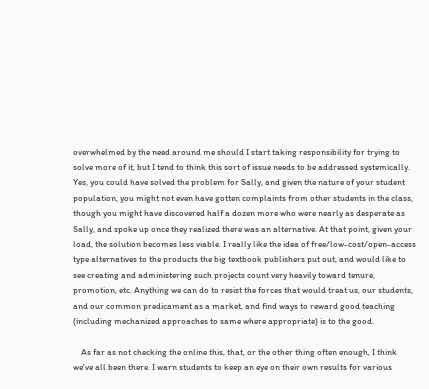overwhelmed by the need around me should I start taking responsibility for trying to solve more of it, but I tend to think this sort of issue needs to be addressed systemically. Yes, you could have solved the problem for Sally, and given the nature of your student population, you might not even have gotten complaints from other students in the class, though you might have discovered half a dozen more who were nearly as desperate as Sally, and spoke up once they realized there was an alternative. At that point, given your load, the solution becomes less viable. I really like the idea of free/low-cost/open-access type alternatives to the products the big textbook publishers put out, and would like to see creating and administering such projects count very heavily toward tenure, promotion, etc. Anything we can do to resist the forces that would treat us, our students, and our common predicament as a market, and find ways to reward good teaching (including mechanized approaches to same where appropriate) is to the good.

    As far as not checking the online this, that, or the other thing often enough, I think we've all been there. I warn students to keep an eye on their own results for various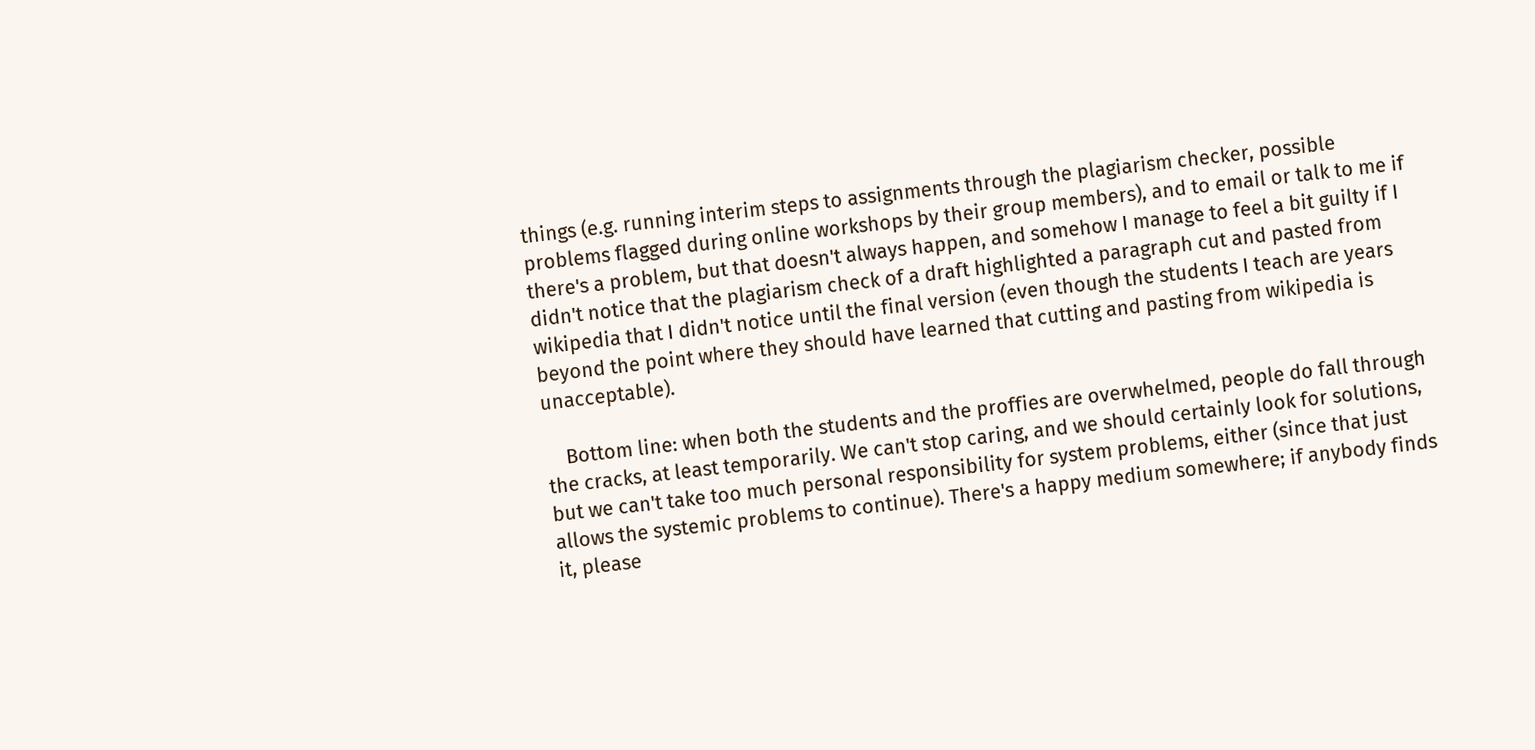things (e.g. running interim steps to assignments through the plagiarism checker, possible problems flagged during online workshops by their group members), and to email or talk to me if there's a problem, but that doesn't always happen, and somehow I manage to feel a bit guilty if I didn't notice that the plagiarism check of a draft highlighted a paragraph cut and pasted from wikipedia that I didn't notice until the final version (even though the students I teach are years beyond the point where they should have learned that cutting and pasting from wikipedia is unacceptable).

    Bottom line: when both the students and the proffies are overwhelmed, people do fall through the cracks, at least temporarily. We can't stop caring, and we should certainly look for solutions, but we can't take too much personal responsibility for system problems, either (since that just allows the systemic problems to continue). There's a happy medium somewhere; if anybody finds it, please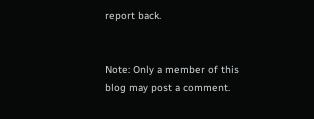report back.


Note: Only a member of this blog may post a comment.